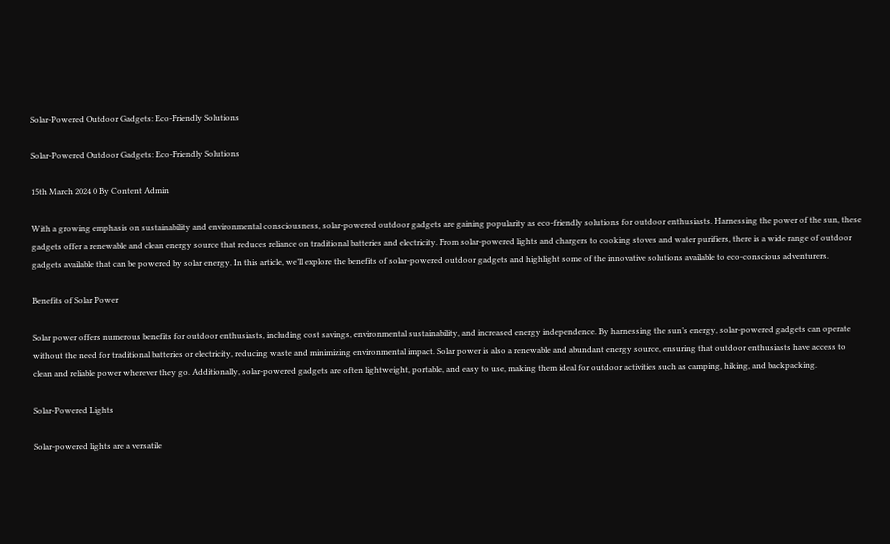Solar-Powered Outdoor Gadgets: Eco-Friendly Solutions

Solar-Powered Outdoor Gadgets: Eco-Friendly Solutions

15th March 2024 0 By Content Admin

With a growing emphasis on sustainability and environmental consciousness, solar-powered outdoor gadgets are gaining popularity as eco-friendly solutions for outdoor enthusiasts. Harnessing the power of the sun, these gadgets offer a renewable and clean energy source that reduces reliance on traditional batteries and electricity. From solar-powered lights and chargers to cooking stoves and water purifiers, there is a wide range of outdoor gadgets available that can be powered by solar energy. In this article, we’ll explore the benefits of solar-powered outdoor gadgets and highlight some of the innovative solutions available to eco-conscious adventurers.

Benefits of Solar Power

Solar power offers numerous benefits for outdoor enthusiasts, including cost savings, environmental sustainability, and increased energy independence. By harnessing the sun’s energy, solar-powered gadgets can operate without the need for traditional batteries or electricity, reducing waste and minimizing environmental impact. Solar power is also a renewable and abundant energy source, ensuring that outdoor enthusiasts have access to clean and reliable power wherever they go. Additionally, solar-powered gadgets are often lightweight, portable, and easy to use, making them ideal for outdoor activities such as camping, hiking, and backpacking.

Solar-Powered Lights

Solar-powered lights are a versatile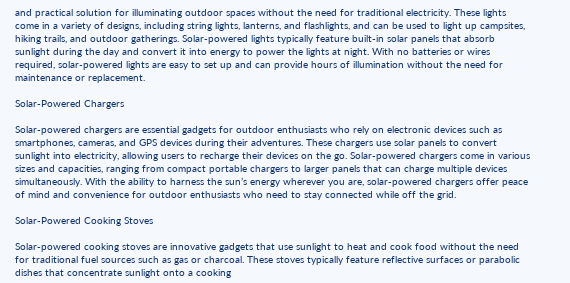and practical solution for illuminating outdoor spaces without the need for traditional electricity. These lights come in a variety of designs, including string lights, lanterns, and flashlights, and can be used to light up campsites, hiking trails, and outdoor gatherings. Solar-powered lights typically feature built-in solar panels that absorb sunlight during the day and convert it into energy to power the lights at night. With no batteries or wires required, solar-powered lights are easy to set up and can provide hours of illumination without the need for maintenance or replacement.

Solar-Powered Chargers

Solar-powered chargers are essential gadgets for outdoor enthusiasts who rely on electronic devices such as smartphones, cameras, and GPS devices during their adventures. These chargers use solar panels to convert sunlight into electricity, allowing users to recharge their devices on the go. Solar-powered chargers come in various sizes and capacities, ranging from compact portable chargers to larger panels that can charge multiple devices simultaneously. With the ability to harness the sun’s energy wherever you are, solar-powered chargers offer peace of mind and convenience for outdoor enthusiasts who need to stay connected while off the grid.

Solar-Powered Cooking Stoves

Solar-powered cooking stoves are innovative gadgets that use sunlight to heat and cook food without the need for traditional fuel sources such as gas or charcoal. These stoves typically feature reflective surfaces or parabolic dishes that concentrate sunlight onto a cooking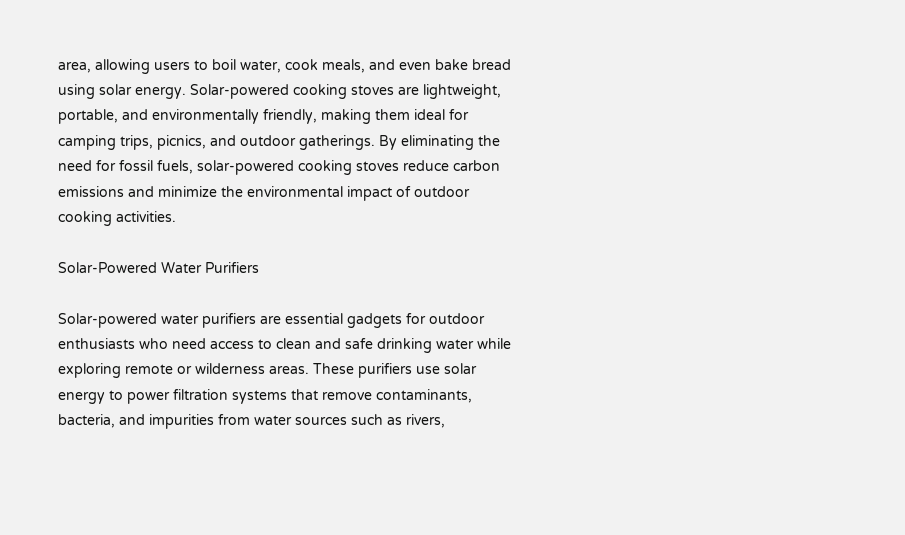area, allowing users to boil water, cook meals, and even bake bread using solar energy. Solar-powered cooking stoves are lightweight, portable, and environmentally friendly, making them ideal for camping trips, picnics, and outdoor gatherings. By eliminating the need for fossil fuels, solar-powered cooking stoves reduce carbon emissions and minimize the environmental impact of outdoor cooking activities.

Solar-Powered Water Purifiers

Solar-powered water purifiers are essential gadgets for outdoor enthusiasts who need access to clean and safe drinking water while exploring remote or wilderness areas. These purifiers use solar energy to power filtration systems that remove contaminants, bacteria, and impurities from water sources such as rivers,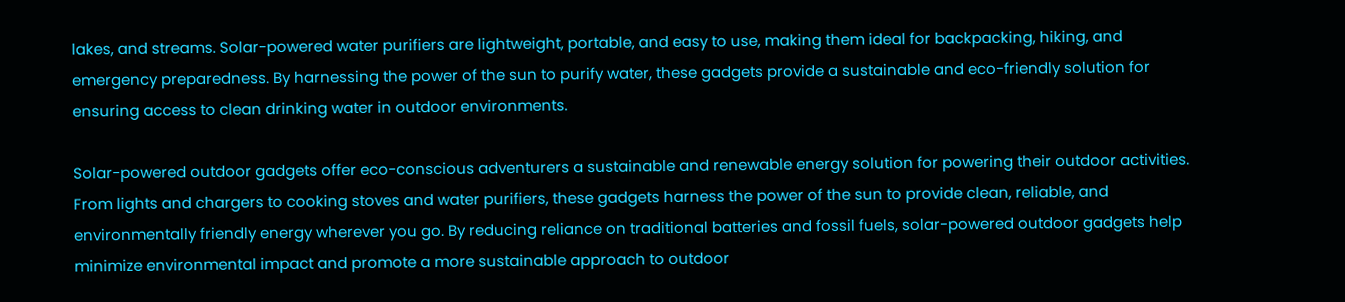lakes, and streams. Solar-powered water purifiers are lightweight, portable, and easy to use, making them ideal for backpacking, hiking, and emergency preparedness. By harnessing the power of the sun to purify water, these gadgets provide a sustainable and eco-friendly solution for ensuring access to clean drinking water in outdoor environments.

Solar-powered outdoor gadgets offer eco-conscious adventurers a sustainable and renewable energy solution for powering their outdoor activities. From lights and chargers to cooking stoves and water purifiers, these gadgets harness the power of the sun to provide clean, reliable, and environmentally friendly energy wherever you go. By reducing reliance on traditional batteries and fossil fuels, solar-powered outdoor gadgets help minimize environmental impact and promote a more sustainable approach to outdoor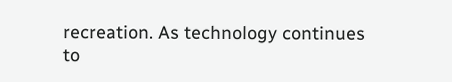recreation. As technology continues to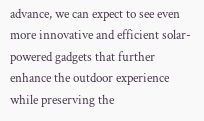advance, we can expect to see even more innovative and efficient solar-powered gadgets that further enhance the outdoor experience while preserving the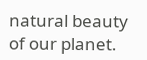natural beauty of our planet.